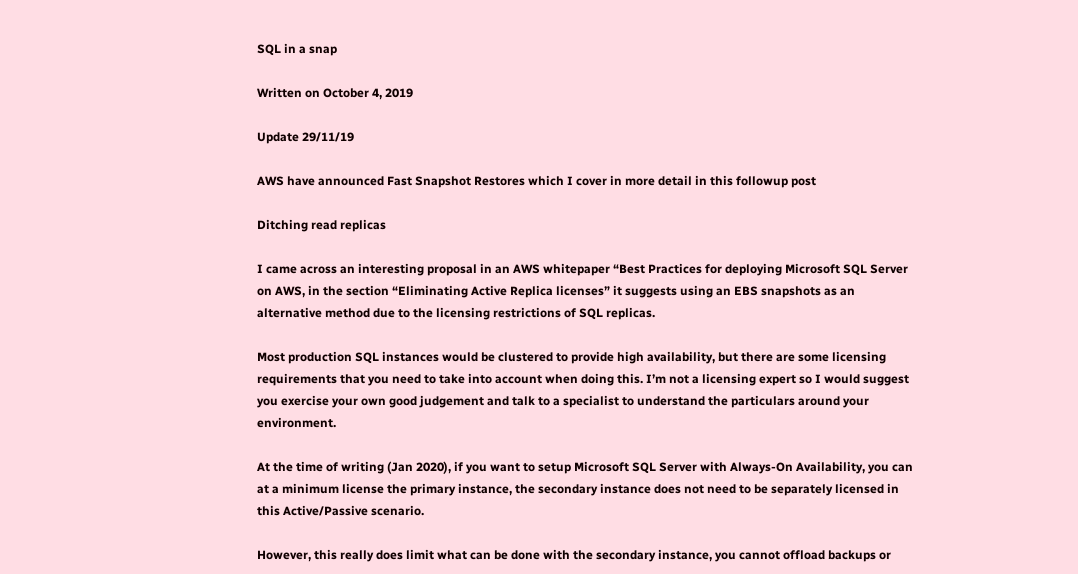SQL in a snap

Written on October 4, 2019

Update 29/11/19

AWS have announced Fast Snapshot Restores which I cover in more detail in this followup post

Ditching read replicas

I came across an interesting proposal in an AWS whitepaper “Best Practices for deploying Microsoft SQL Server on AWS, in the section “Eliminating Active Replica licenses” it suggests using an EBS snapshots as an alternative method due to the licensing restrictions of SQL replicas.

Most production SQL instances would be clustered to provide high availability, but there are some licensing requirements that you need to take into account when doing this. I’m not a licensing expert so I would suggest you exercise your own good judgement and talk to a specialist to understand the particulars around your environment.

At the time of writing (Jan 2020), if you want to setup Microsoft SQL Server with Always-On Availability, you can at a minimum license the primary instance, the secondary instance does not need to be separately licensed in this Active/Passive scenario.

However, this really does limit what can be done with the secondary instance, you cannot offload backups or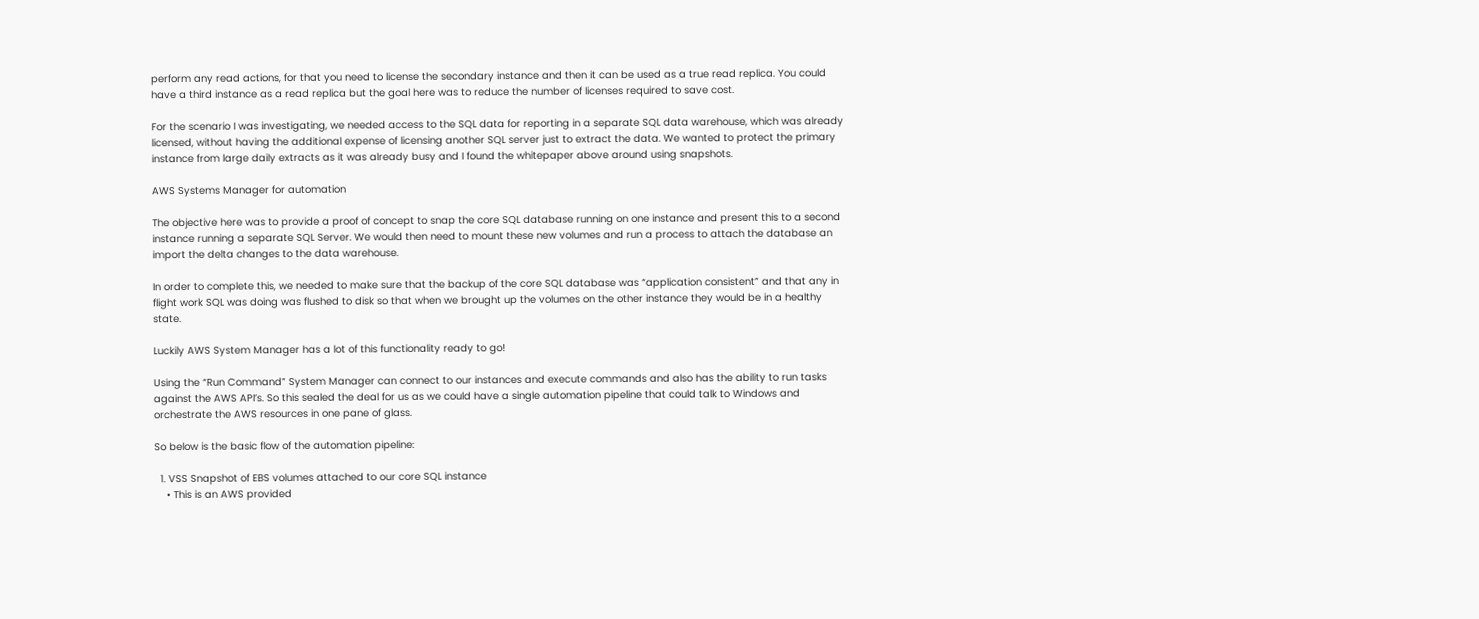perform any read actions, for that you need to license the secondary instance and then it can be used as a true read replica. You could have a third instance as a read replica but the goal here was to reduce the number of licenses required to save cost.

For the scenario I was investigating, we needed access to the SQL data for reporting in a separate SQL data warehouse, which was already licensed, without having the additional expense of licensing another SQL server just to extract the data. We wanted to protect the primary instance from large daily extracts as it was already busy and I found the whitepaper above around using snapshots.

AWS Systems Manager for automation

The objective here was to provide a proof of concept to snap the core SQL database running on one instance and present this to a second instance running a separate SQL Server. We would then need to mount these new volumes and run a process to attach the database an import the delta changes to the data warehouse.

In order to complete this, we needed to make sure that the backup of the core SQL database was “application consistent” and that any in flight work SQL was doing was flushed to disk so that when we brought up the volumes on the other instance they would be in a healthy state.

Luckily AWS System Manager has a lot of this functionality ready to go!

Using the “Run Command” System Manager can connect to our instances and execute commands and also has the ability to run tasks against the AWS API’s. So this sealed the deal for us as we could have a single automation pipeline that could talk to Windows and orchestrate the AWS resources in one pane of glass.

So below is the basic flow of the automation pipeline:

  1. VSS Snapshot of EBS volumes attached to our core SQL instance
    • This is an AWS provided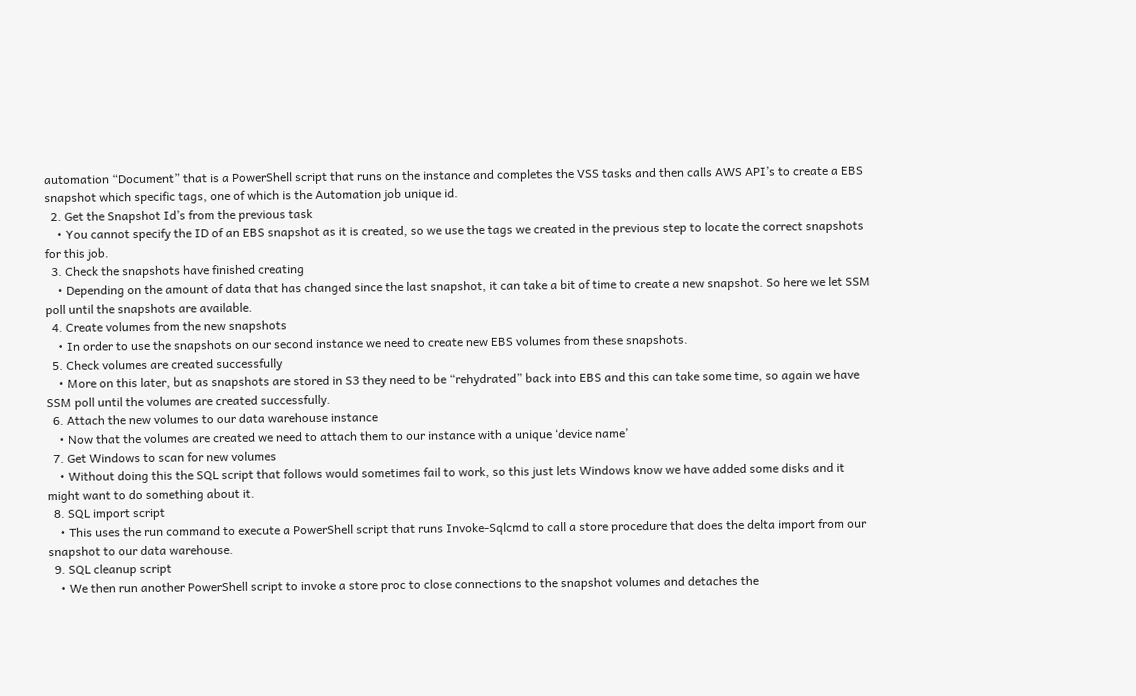automation “Document” that is a PowerShell script that runs on the instance and completes the VSS tasks and then calls AWS API’s to create a EBS snapshot which specific tags, one of which is the Automation job unique id.
  2. Get the Snapshot Id’s from the previous task
    • You cannot specify the ID of an EBS snapshot as it is created, so we use the tags we created in the previous step to locate the correct snapshots for this job.
  3. Check the snapshots have finished creating
    • Depending on the amount of data that has changed since the last snapshot, it can take a bit of time to create a new snapshot. So here we let SSM poll until the snapshots are available.
  4. Create volumes from the new snapshots
    • In order to use the snapshots on our second instance we need to create new EBS volumes from these snapshots.
  5. Check volumes are created successfully
    • More on this later, but as snapshots are stored in S3 they need to be “rehydrated” back into EBS and this can take some time, so again we have SSM poll until the volumes are created successfully.
  6. Attach the new volumes to our data warehouse instance
    • Now that the volumes are created we need to attach them to our instance with a unique ‘device name’
  7. Get Windows to scan for new volumes
    • Without doing this the SQL script that follows would sometimes fail to work, so this just lets Windows know we have added some disks and it might want to do something about it.
  8. SQL import script
    • This uses the run command to execute a PowerShell script that runs Invoke-Sqlcmd to call a store procedure that does the delta import from our snapshot to our data warehouse.
  9. SQL cleanup script
    • We then run another PowerShell script to invoke a store proc to close connections to the snapshot volumes and detaches the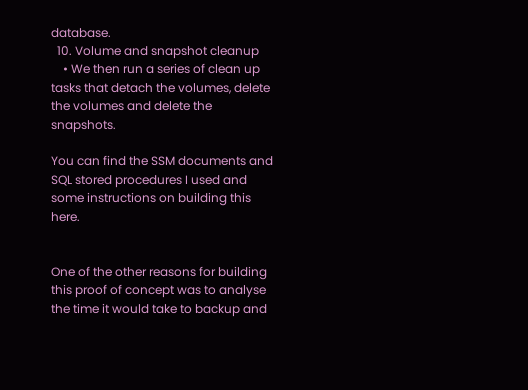database.
  10. Volume and snapshot cleanup
    • We then run a series of clean up tasks that detach the volumes, delete the volumes and delete the snapshots.

You can find the SSM documents and SQL stored procedures I used and some instructions on building this here.


One of the other reasons for building this proof of concept was to analyse the time it would take to backup and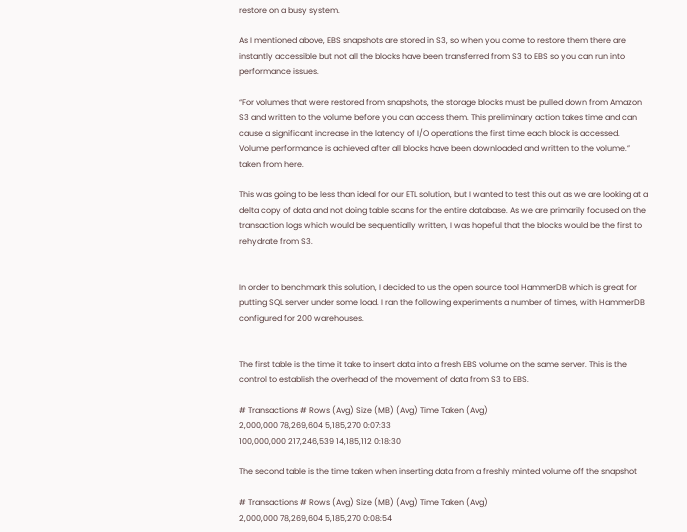restore on a busy system.

As I mentioned above, EBS snapshots are stored in S3, so when you come to restore them there are instantly accessible but not all the blocks have been transferred from S3 to EBS so you can run into performance issues.

“For volumes that were restored from snapshots, the storage blocks must be pulled down from Amazon S3 and written to the volume before you can access them. This preliminary action takes time and can cause a significant increase in the latency of I/O operations the first time each block is accessed. Volume performance is achieved after all blocks have been downloaded and written to the volume.” taken from here.

This was going to be less than ideal for our ETL solution, but I wanted to test this out as we are looking at a delta copy of data and not doing table scans for the entire database. As we are primarily focused on the transaction logs which would be sequentially written, I was hopeful that the blocks would be the first to rehydrate from S3.


In order to benchmark this solution, I decided to us the open source tool HammerDB which is great for putting SQL server under some load. I ran the following experiments a number of times, with HammerDB configured for 200 warehouses.


The first table is the time it take to insert data into a fresh EBS volume on the same server. This is the control to establish the overhead of the movement of data from S3 to EBS.

# Transactions # Rows (Avg) Size (MB) (Avg) Time Taken (Avg)
2,000,000 78,269,604 5,185,270 0:07:33
100,000,000 217,246,539 14,185,112 0:18:30

The second table is the time taken when inserting data from a freshly minted volume off the snapshot

# Transactions # Rows (Avg) Size (MB) (Avg) Time Taken (Avg)
2,000,000 78,269,604 5,185,270 0:08:54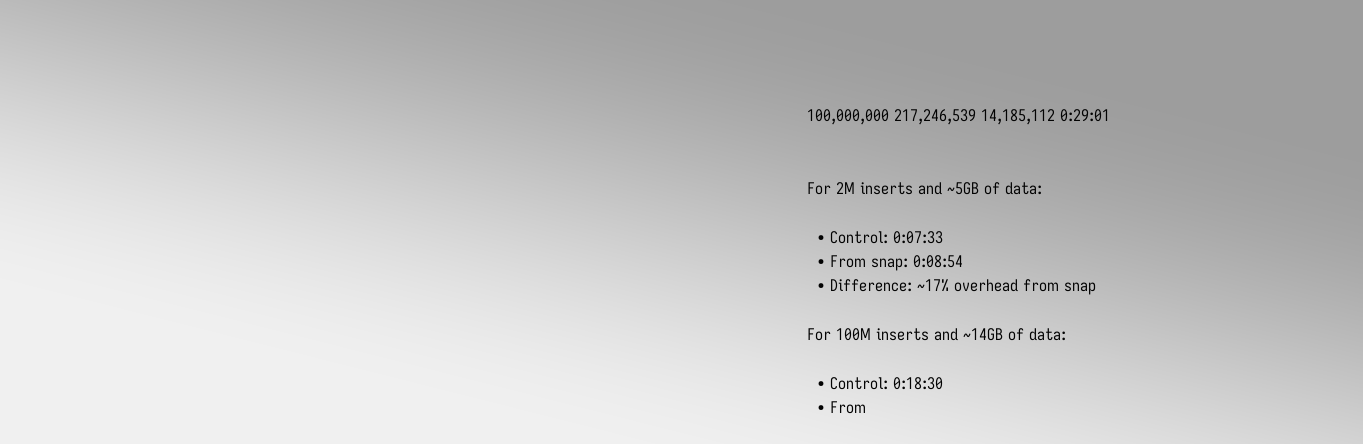100,000,000 217,246,539 14,185,112 0:29:01


For 2M inserts and ~5GB of data:

  • Control: 0:07:33
  • From snap: 0:08:54
  • Difference: ~17% overhead from snap

For 100M inserts and ~14GB of data:

  • Control: 0:18:30
  • From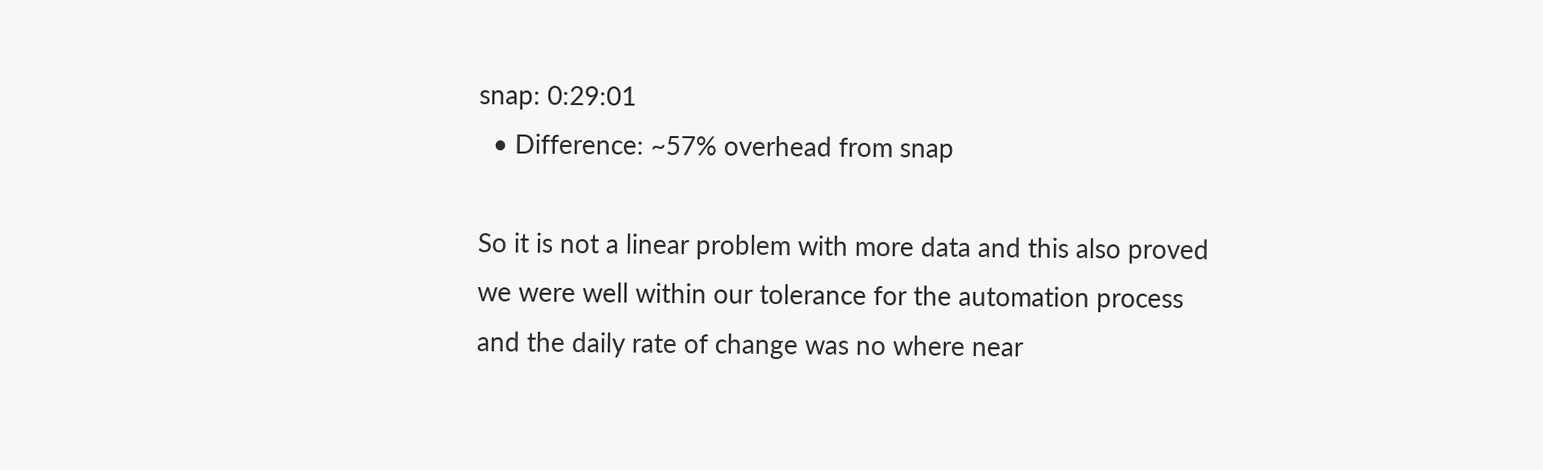snap: 0:29:01
  • Difference: ~57% overhead from snap

So it is not a linear problem with more data and this also proved we were well within our tolerance for the automation process and the daily rate of change was no where near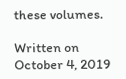these volumes.

Written on October 4, 2019